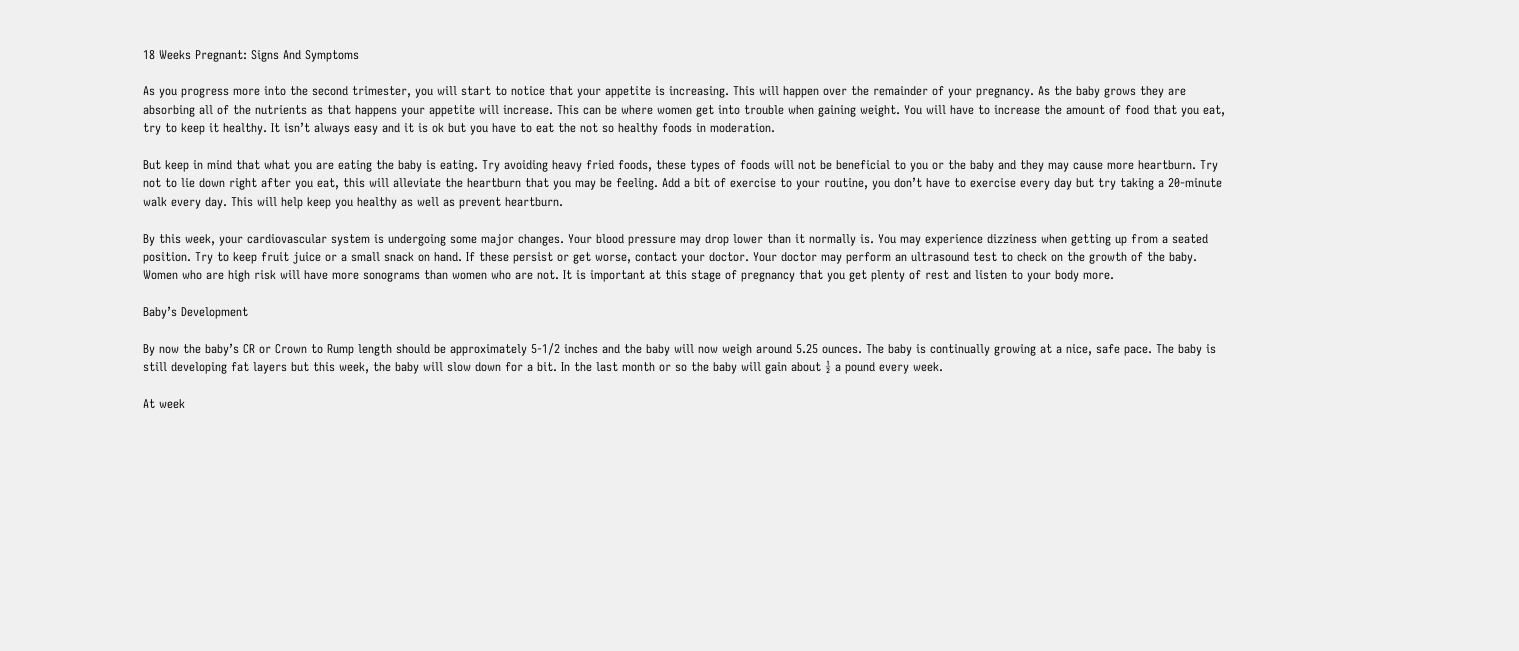18 Weeks Pregnant: Signs And Symptoms

As you progress more into the second trimester, you will start to notice that your appetite is increasing. This will happen over the remainder of your pregnancy. As the baby grows they are absorbing all of the nutrients as that happens your appetite will increase. This can be where women get into trouble when gaining weight. You will have to increase the amount of food that you eat, try to keep it healthy. It isn’t always easy and it is ok but you have to eat the not so healthy foods in moderation.

But keep in mind that what you are eating the baby is eating. Try avoiding heavy fried foods, these types of foods will not be beneficial to you or the baby and they may cause more heartburn. Try not to lie down right after you eat, this will alleviate the heartburn that you may be feeling. Add a bit of exercise to your routine, you don’t have to exercise every day but try taking a 20-minute walk every day. This will help keep you healthy as well as prevent heartburn.

By this week, your cardiovascular system is undergoing some major changes. Your blood pressure may drop lower than it normally is. You may experience dizziness when getting up from a seated position. Try to keep fruit juice or a small snack on hand. If these persist or get worse, contact your doctor. Your doctor may perform an ultrasound test to check on the growth of the baby. Women who are high risk will have more sonograms than women who are not. It is important at this stage of pregnancy that you get plenty of rest and listen to your body more.

Baby’s Development

By now the baby’s CR or Crown to Rump length should be approximately 5-1/2 inches and the baby will now weigh around 5.25 ounces. The baby is continually growing at a nice, safe pace. The baby is still developing fat layers but this week, the baby will slow down for a bit. In the last month or so the baby will gain about ½ a pound every week.

At week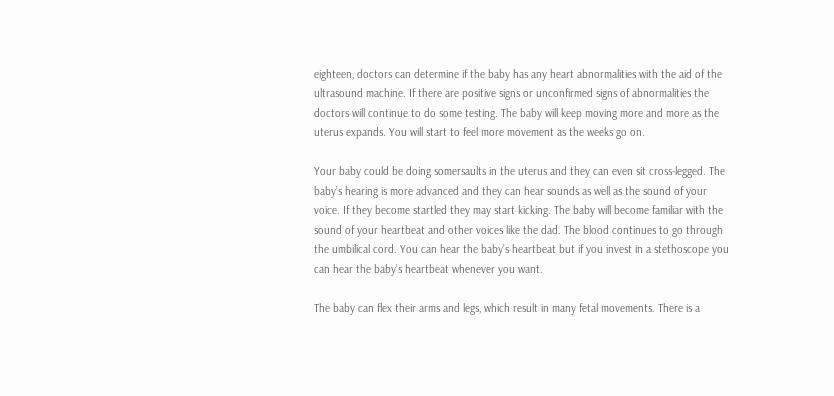eighteen, doctors can determine if the baby has any heart abnormalities with the aid of the ultrasound machine. If there are positive signs or unconfirmed signs of abnormalities the doctors will continue to do some testing. The baby will keep moving more and more as the uterus expands. You will start to feel more movement as the weeks go on.

Your baby could be doing somersaults in the uterus and they can even sit cross-legged. The baby’s hearing is more advanced and they can hear sounds as well as the sound of your voice. If they become startled they may start kicking. The baby will become familiar with the sound of your heartbeat and other voices like the dad. The blood continues to go through the umbilical cord. You can hear the baby’s heartbeat but if you invest in a stethoscope you can hear the baby’s heartbeat whenever you want.

The baby can flex their arms and legs, which result in many fetal movements. There is a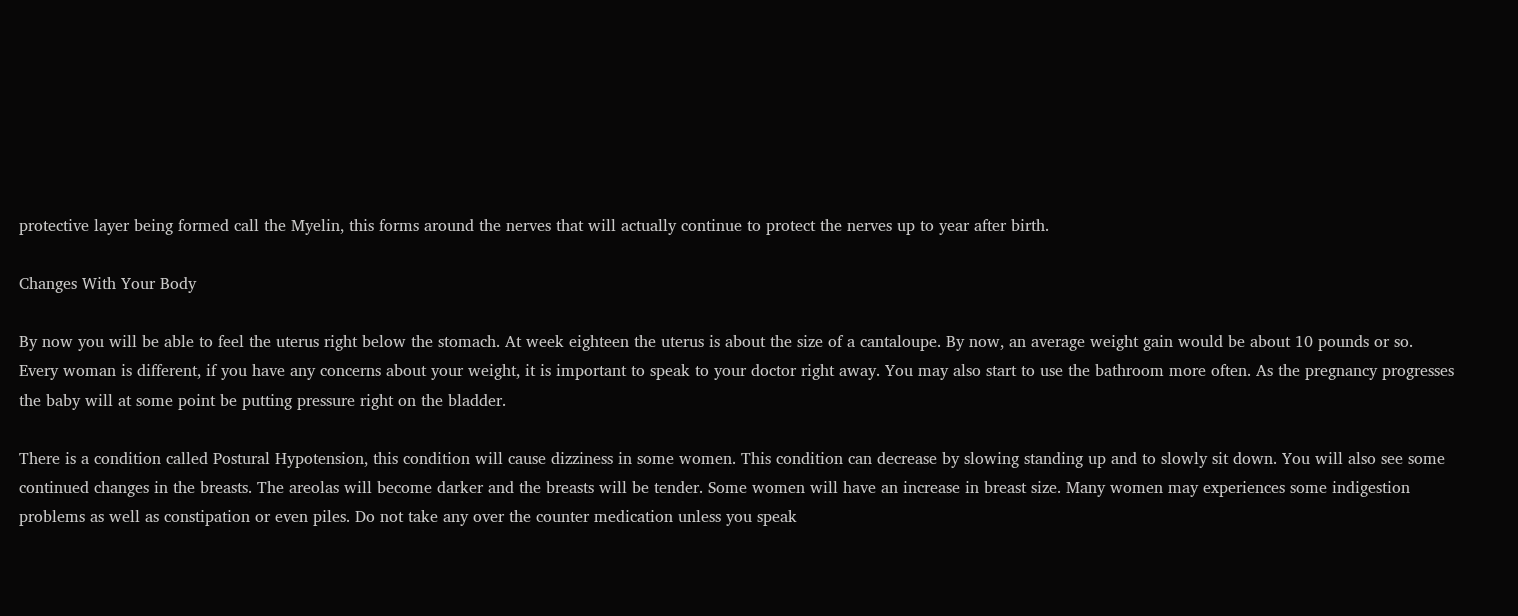protective layer being formed call the Myelin, this forms around the nerves that will actually continue to protect the nerves up to year after birth.

Changes With Your Body

By now you will be able to feel the uterus right below the stomach. At week eighteen the uterus is about the size of a cantaloupe. By now, an average weight gain would be about 10 pounds or so. Every woman is different, if you have any concerns about your weight, it is important to speak to your doctor right away. You may also start to use the bathroom more often. As the pregnancy progresses the baby will at some point be putting pressure right on the bladder.

There is a condition called Postural Hypotension, this condition will cause dizziness in some women. This condition can decrease by slowing standing up and to slowly sit down. You will also see some continued changes in the breasts. The areolas will become darker and the breasts will be tender. Some women will have an increase in breast size. Many women may experiences some indigestion problems as well as constipation or even piles. Do not take any over the counter medication unless you speak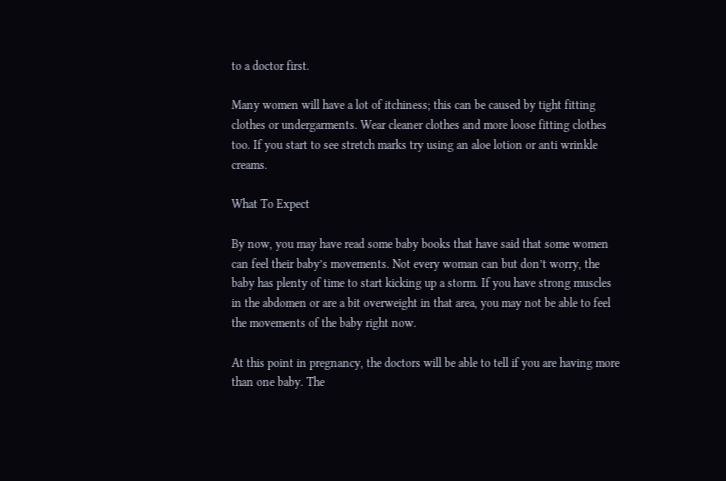to a doctor first.

Many women will have a lot of itchiness; this can be caused by tight fitting clothes or undergarments. Wear cleaner clothes and more loose fitting clothes too. If you start to see stretch marks try using an aloe lotion or anti wrinkle creams.

What To Expect

By now, you may have read some baby books that have said that some women can feel their baby’s movements. Not every woman can but don’t worry, the baby has plenty of time to start kicking up a storm. If you have strong muscles in the abdomen or are a bit overweight in that area, you may not be able to feel the movements of the baby right now.

At this point in pregnancy, the doctors will be able to tell if you are having more than one baby. The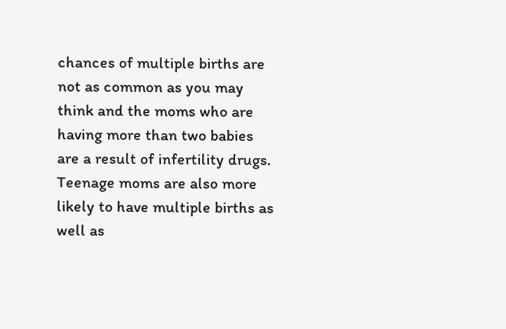chances of multiple births are not as common as you may think and the moms who are having more than two babies are a result of infertility drugs. Teenage moms are also more likely to have multiple births as well as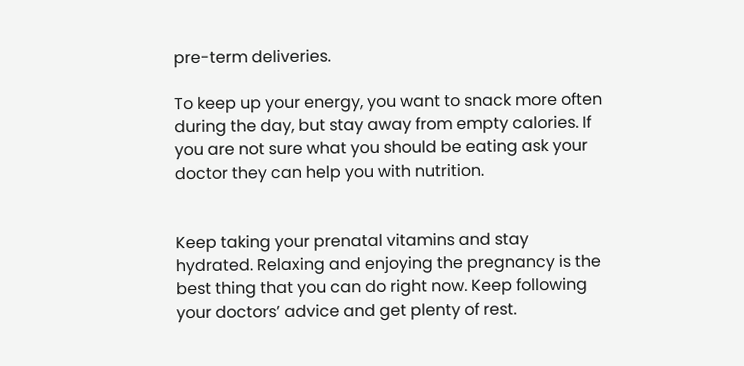pre-term deliveries.

To keep up your energy, you want to snack more often during the day, but stay away from empty calories. If you are not sure what you should be eating ask your doctor they can help you with nutrition.


Keep taking your prenatal vitamins and stay hydrated. Relaxing and enjoying the pregnancy is the best thing that you can do right now. Keep following your doctors’ advice and get plenty of rest.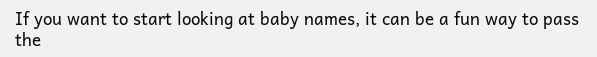If you want to start looking at baby names, it can be a fun way to pass the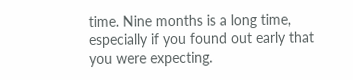time. Nine months is a long time, especially if you found out early that you were expecting.